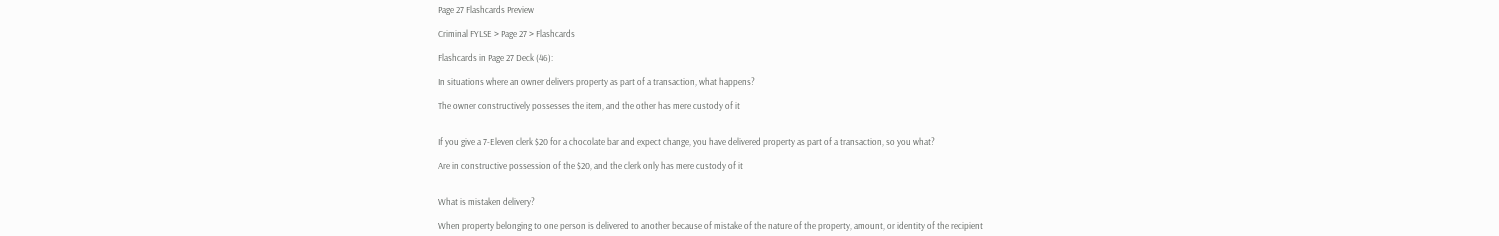Page 27 Flashcards Preview

Criminal FYLSE > Page 27 > Flashcards

Flashcards in Page 27 Deck (46):

In situations where an owner delivers property as part of a transaction, what happens?

The owner constructively possesses the item, and the other has mere custody of it


If you give a 7-Eleven clerk $20 for a chocolate bar and expect change, you have delivered property as part of a transaction, so you what?

Are in constructive possession of the $20, and the clerk only has mere custody of it


What is mistaken delivery?

When property belonging to one person is delivered to another because of mistake of the nature of the property, amount, or identity of the recipient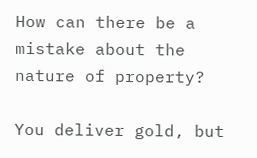How can there be a mistake about the nature of property?

You deliver gold, but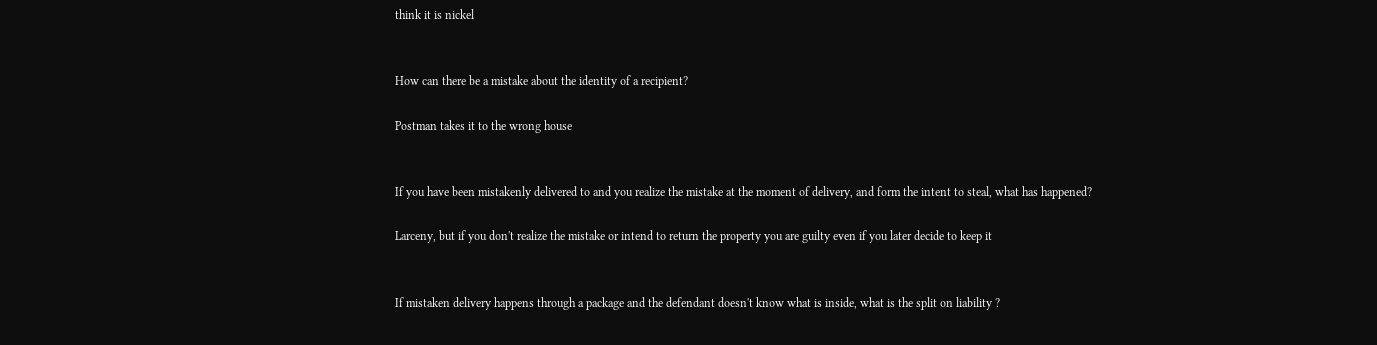think it is nickel


How can there be a mistake about the identity of a recipient?

Postman takes it to the wrong house


If you have been mistakenly delivered to and you realize the mistake at the moment of delivery, and form the intent to steal, what has happened?

Larceny, but if you don't realize the mistake or intend to return the property you are guilty even if you later decide to keep it


If mistaken delivery happens through a package and the defendant doesn't know what is inside, what is the split on liability ?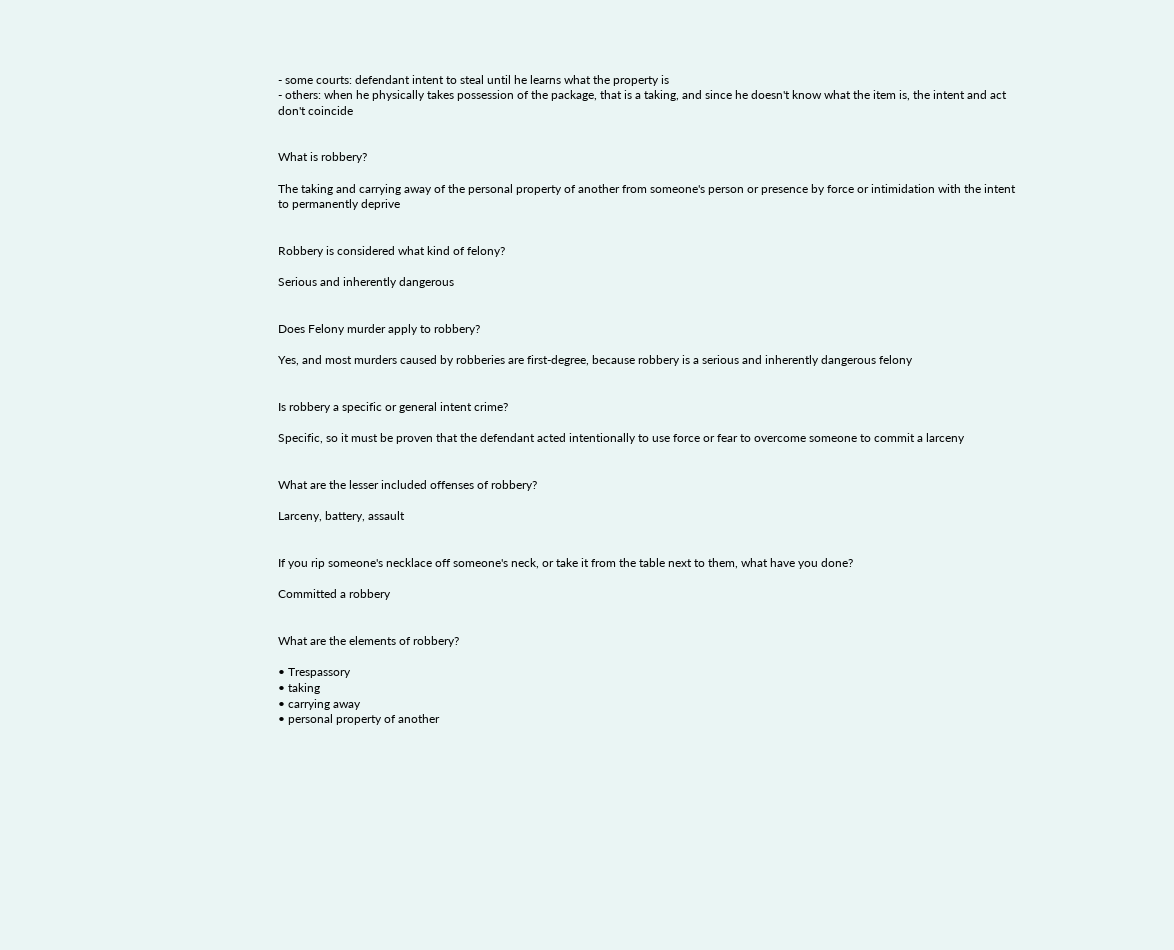- some courts: defendant intent to steal until he learns what the property is
- others: when he physically takes possession of the package, that is a taking, and since he doesn't know what the item is, the intent and act don't coincide


What is robbery?

The taking and carrying away of the personal property of another from someone's person or presence by force or intimidation with the intent to permanently deprive


Robbery is considered what kind of felony?

Serious and inherently dangerous


Does Felony murder apply to robbery?

Yes, and most murders caused by robberies are first-degree, because robbery is a serious and inherently dangerous felony


Is robbery a specific or general intent crime?

Specific, so it must be proven that the defendant acted intentionally to use force or fear to overcome someone to commit a larceny


What are the lesser included offenses of robbery?

Larceny, battery, assault


If you rip someone's necklace off someone's neck, or take it from the table next to them, what have you done?

Committed a robbery


What are the elements of robbery?

• Trespassory
• taking
• carrying away
• personal property of another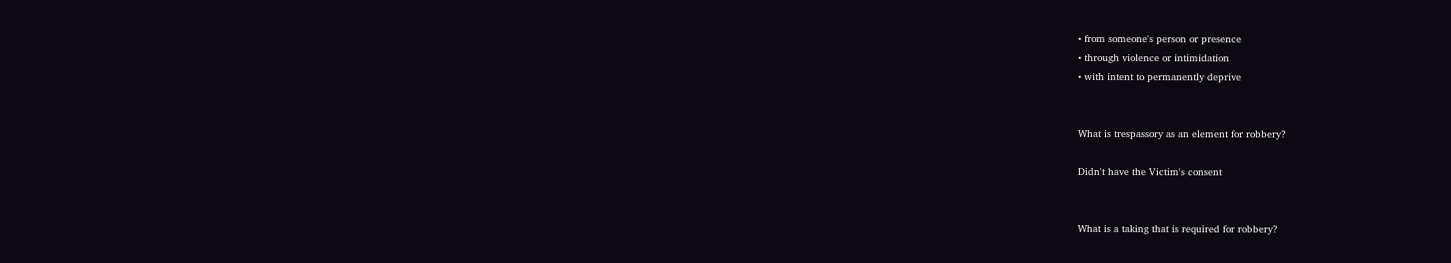• from someone's person or presence
• through violence or intimidation
• with intent to permanently deprive


What is trespassory as an element for robbery?

Didn't have the Victim's consent


What is a taking that is required for robbery?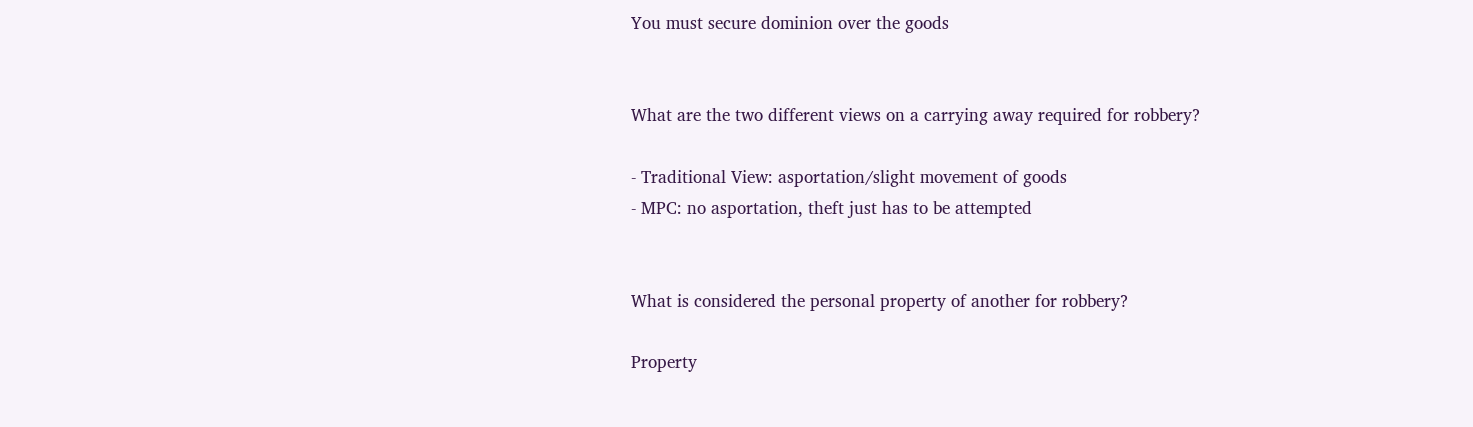You must secure dominion over the goods


What are the two different views on a carrying away required for robbery?

- Traditional View: asportation/slight movement of goods
- MPC: no asportation, theft just has to be attempted


What is considered the personal property of another for robbery?

Property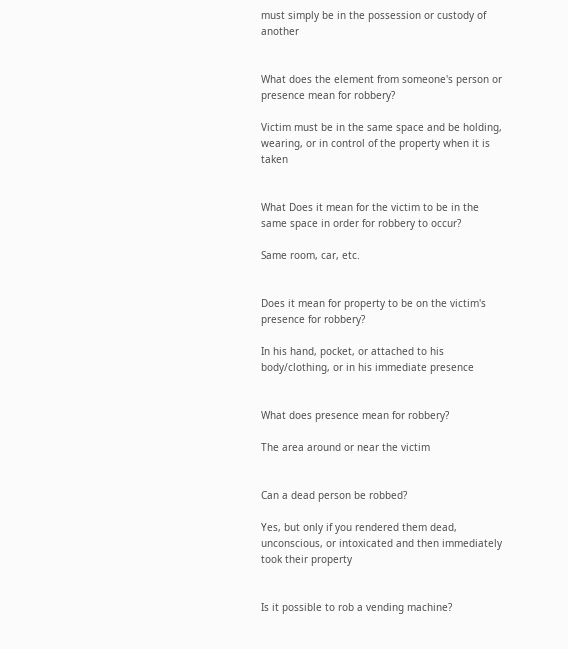must simply be in the possession or custody of another


What does the element from someone's person or presence mean for robbery?

Victim must be in the same space and be holding, wearing, or in control of the property when it is taken


What Does it mean for the victim to be in the same space in order for robbery to occur?

Same room, car, etc.


Does it mean for property to be on the victim's presence for robbery?

In his hand, pocket, or attached to his body/clothing, or in his immediate presence


What does presence mean for robbery?

The area around or near the victim


Can a dead person be robbed?

Yes, but only if you rendered them dead, unconscious, or intoxicated and then immediately took their property


Is it possible to rob a vending machine?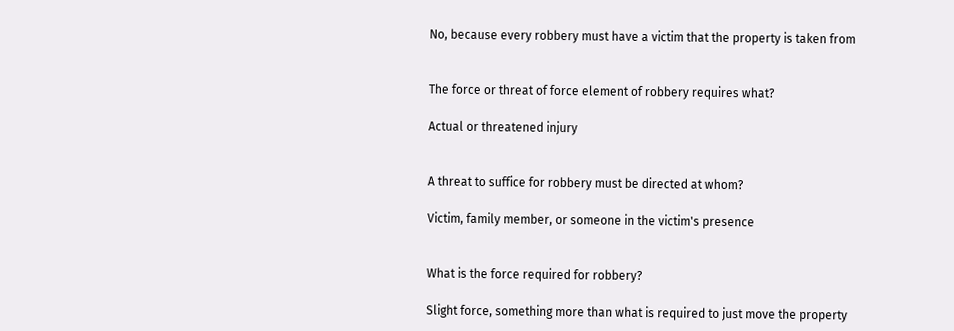No, because every robbery must have a victim that the property is taken from


The force or threat of force element of robbery requires what?

Actual or threatened injury


A threat to suffice for robbery must be directed at whom?

Victim, family member, or someone in the victim's presence


What is the force required for robbery?

Slight force, something more than what is required to just move the property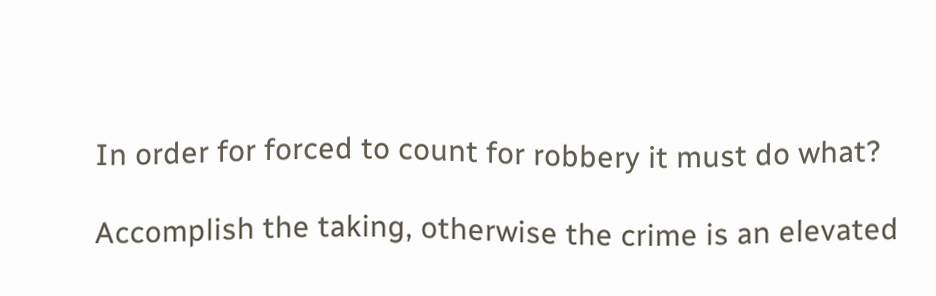In order for forced to count for robbery it must do what?

Accomplish the taking, otherwise the crime is an elevated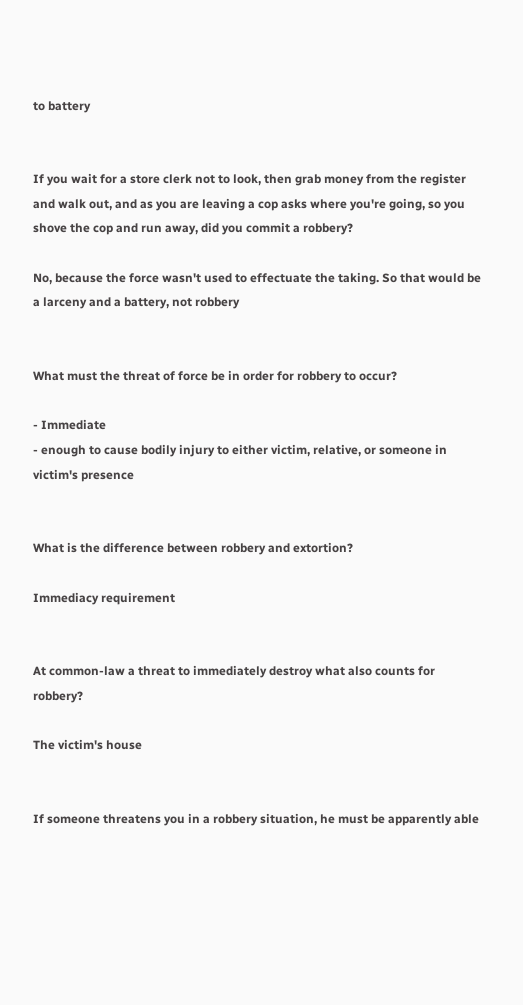to battery


If you wait for a store clerk not to look, then grab money from the register and walk out, and as you are leaving a cop asks where you're going, so you shove the cop and run away, did you commit a robbery?

No, because the force wasn't used to effectuate the taking. So that would be a larceny and a battery, not robbery


What must the threat of force be in order for robbery to occur?

- Immediate
- enough to cause bodily injury to either victim, relative, or someone in victim's presence


What is the difference between robbery and extortion?

Immediacy requirement


At common-law a threat to immediately destroy what also counts for robbery?

The victim's house


If someone threatens you in a robbery situation, he must be apparently able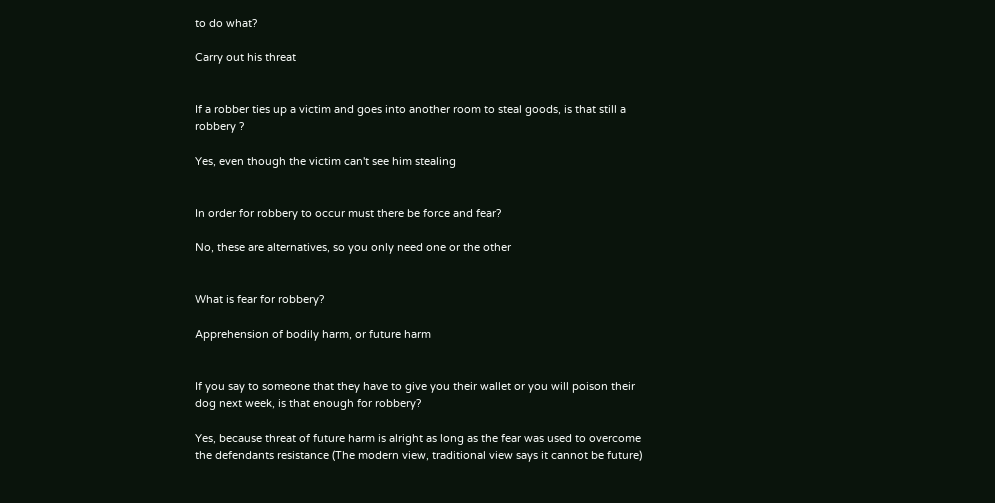to do what?

Carry out his threat


If a robber ties up a victim and goes into another room to steal goods, is that still a robbery ?

Yes, even though the victim can't see him stealing


In order for robbery to occur must there be force and fear?

No, these are alternatives, so you only need one or the other


What is fear for robbery?

Apprehension of bodily harm, or future harm


If you say to someone that they have to give you their wallet or you will poison their dog next week, is that enough for robbery?

Yes, because threat of future harm is alright as long as the fear was used to overcome the defendants resistance (The modern view, traditional view says it cannot be future)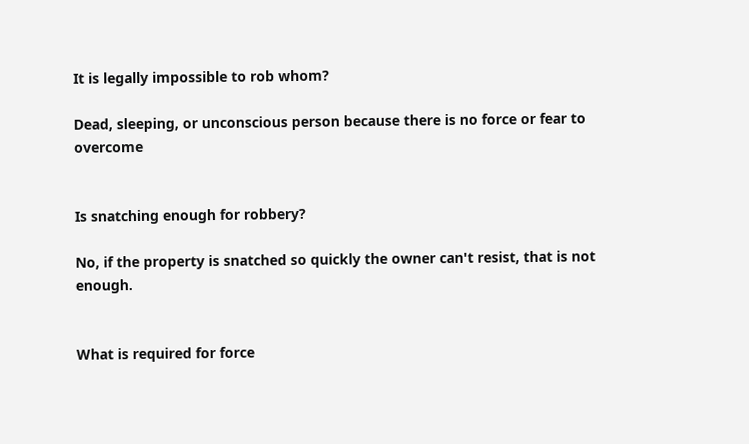It is legally impossible to rob whom?

Dead, sleeping, or unconscious person because there is no force or fear to overcome


Is snatching enough for robbery?

No, if the property is snatched so quickly the owner can't resist, that is not enough.


What is required for force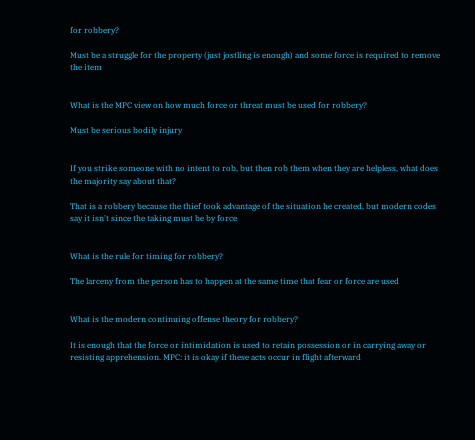for robbery?

Must be a struggle for the property (just jostling is enough) and some force is required to remove the item


What is the MPC view on how much force or threat must be used for robbery?

Must be serious bodily injury


If you strike someone with no intent to rob, but then rob them when they are helpless, what does the majority say about that?

That is a robbery because the thief took advantage of the situation he created, but modern codes say it isn't since the taking must be by force


What is the rule for timing for robbery?

The larceny from the person has to happen at the same time that fear or force are used


What is the modern continuing offense theory for robbery?

It is enough that the force or intimidation is used to retain possession or in carrying away or resisting apprehension. MPC: it is okay if these acts occur in flight afterward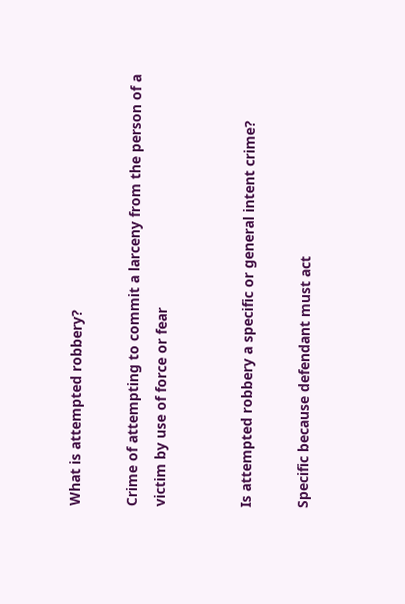What is attempted robbery?

Crime of attempting to commit a larceny from the person of a victim by use of force or fear


Is attempted robbery a specific or general intent crime?

Specific because defendant must act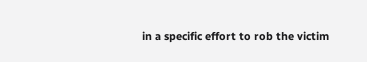in a specific effort to rob the victim